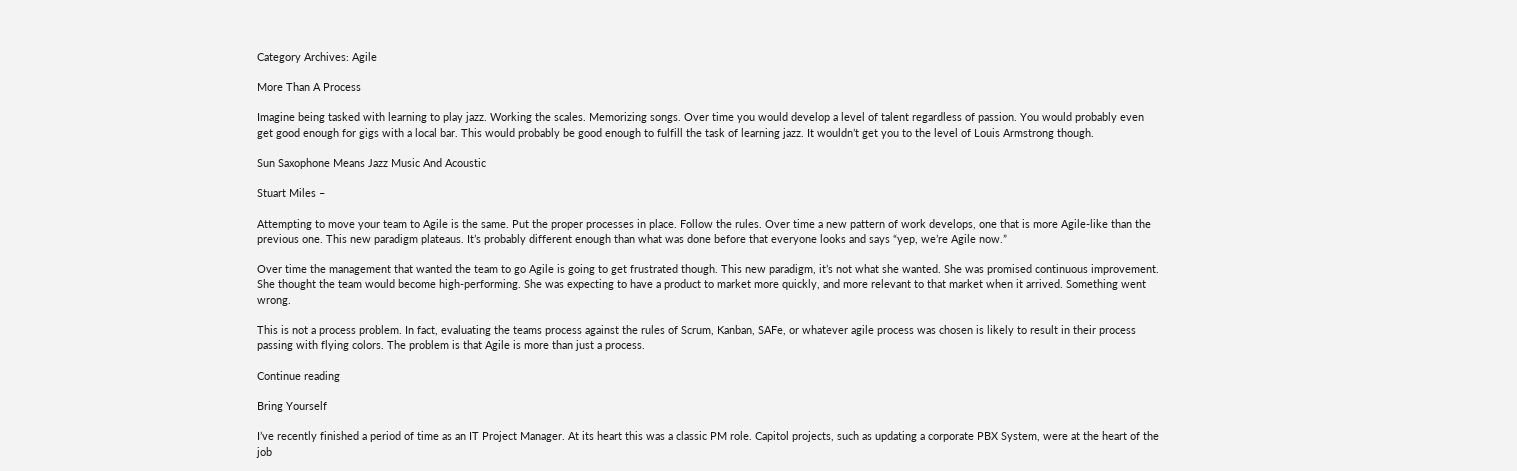Category Archives: Agile

More Than A Process

Imagine being tasked with learning to play jazz. Working the scales. Memorizing songs. Over time you would develop a level of talent regardless of passion. You would probably even get good enough for gigs with a local bar. This would probably be good enough to fulfill the task of learning jazz. It wouldn’t get you to the level of Louis Armstrong though.

Sun Saxophone Means Jazz Music And Acoustic

Stuart Miles –

Attempting to move your team to Agile is the same. Put the proper processes in place. Follow the rules. Over time a new pattern of work develops, one that is more Agile-like than the previous one. This new paradigm plateaus. It’s probably different enough than what was done before that everyone looks and says “yep, we’re Agile now.”

Over time the management that wanted the team to go Agile is going to get frustrated though. This new paradigm, it’s not what she wanted. She was promised continuous improvement. She thought the team would become high-performing. She was expecting to have a product to market more quickly, and more relevant to that market when it arrived. Something went wrong.

This is not a process problem. In fact, evaluating the teams process against the rules of Scrum, Kanban, SAFe, or whatever agile process was chosen is likely to result in their process passing with flying colors. The problem is that Agile is more than just a process.

Continue reading

Bring Yourself

I’ve recently finished a period of time as an IT Project Manager. At its heart this was a classic PM role. Capitol projects, such as updating a corporate PBX System, were at the heart of the job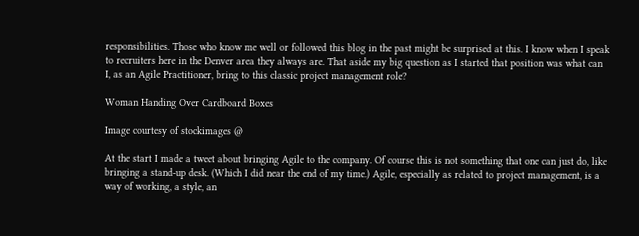responsibilities. Those who know me well or followed this blog in the past might be surprised at this. I know when I speak to recruiters here in the Denver area they always are. That aside my big question as I started that position was what can I, as an Agile Practitioner, bring to this classic project management role?

Woman Handing Over Cardboard Boxes

Image courtesy of stockimages @

At the start I made a tweet about bringing Agile to the company. Of course this is not something that one can just do, like bringing a stand-up desk. (Which I did near the end of my time.) Agile, especially as related to project management, is a way of working, a style, an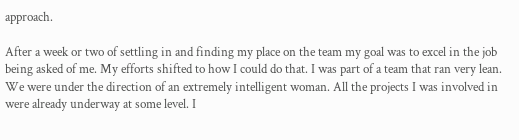approach.

After a week or two of settling in and finding my place on the team my goal was to excel in the job being asked of me. My efforts shifted to how I could do that. I was part of a team that ran very lean. We were under the direction of an extremely intelligent woman. All the projects I was involved in were already underway at some level. I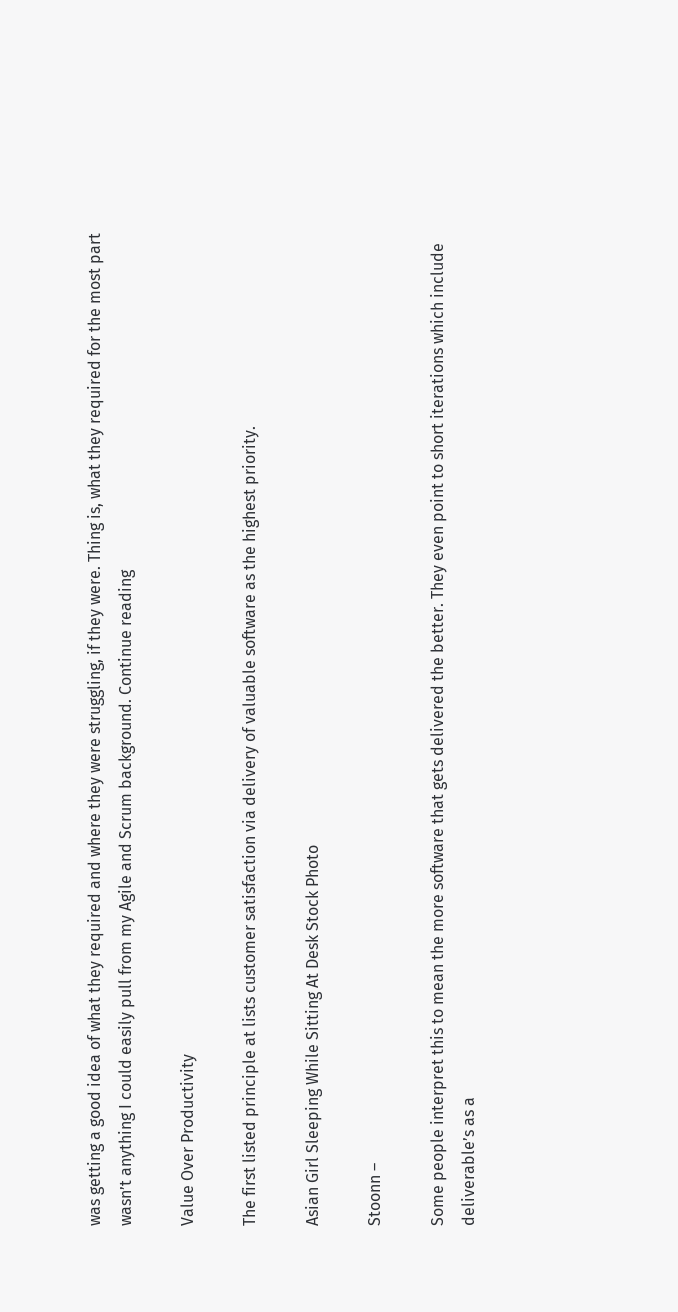was getting a good idea of what they required and where they were struggling, if they were. Thing is, what they required for the most part wasn’t anything I could easily pull from my Agile and Scrum background. Continue reading

Value Over Productivity

The first listed principle at lists customer satisfaction via delivery of valuable software as the highest priority.

Asian Girl Sleeping While Sitting At Desk Stock Photo

Stoonn –

Some people interpret this to mean the more software that gets delivered the better. They even point to short iterations which include deliverable’s as a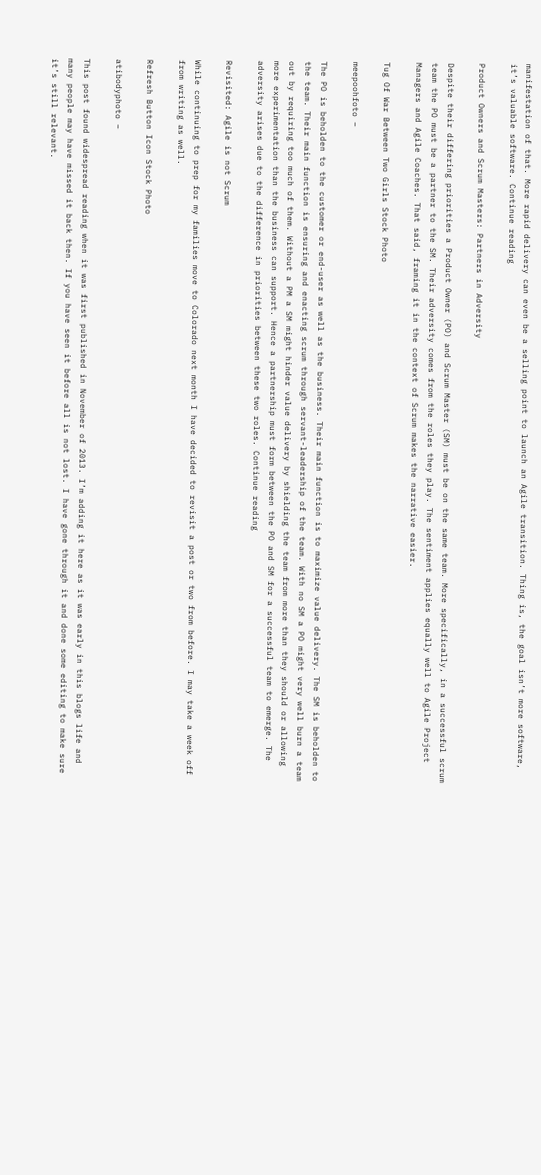manifestation of that. More rapid delivery can even be a selling point to launch an Agile transition. Thing is, the goal isn’t more software, it’s valuable software. Continue reading

Product Owners and Scrum Masters: Partners in Adversity

Despite their differing priorities a Product Owner (PO) and Scrum Master (SM) must be on the same team. More specifically, in a successful scrum team the PO must be a partner to the SM. Their adversity comes from the roles they play. The sentiment applies equally well to Agile Project Managers and Agile Coaches. That said, framing it in the context of Scrum makes the narrative easier.

Tug Of War Between Two Girls Stock Photo

meepoohfoto –

The PO is beholden to the customer or end-user as well as the business. Their main function is to maximize value delivery. The SM is beholden to the team. Their main function is ensuring and enacting scrum through servant-leadership of the team. With no SM a PO might very well burn a team out by requiring too much of them. Without a PM a SM might hinder value delivery by shielding the team from more than they should or allowing more experimentation than the business can support. Hence a partnership must form between the PO and SM for a successful team to emerge. The adversity arises due to the difference in priorities between these two roles. Continue reading

Revisited: Agile is not Scrum

While continuing to prep for my families move to Colorado next month I have decided to revisit a post or two from before. I may take a week off from writing as well.

Refresh Button Icon Stock Photo

atibodyphoto –

This post found widespread reading when it was first published in November of 2013. I’m adding it here as it was early in this blogs life and many people may have missed it back then. If you have seen it before all is not lost. I have gone through it and done some editing to make sure it’s still relevant.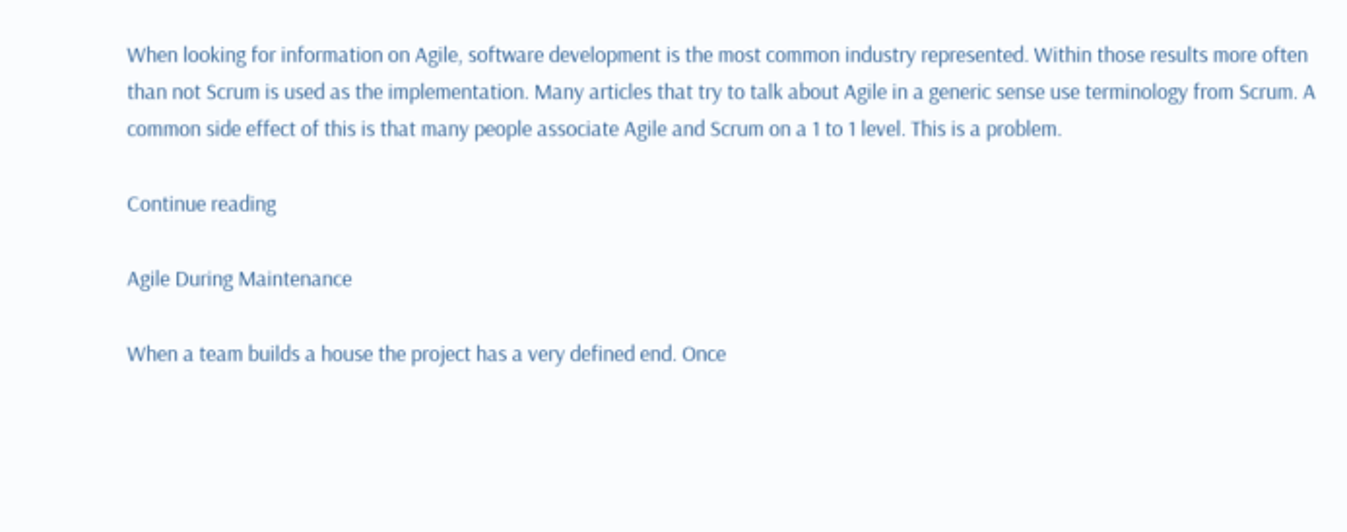When looking for information on Agile, software development is the most common industry represented. Within those results more often than not Scrum is used as the implementation. Many articles that try to talk about Agile in a generic sense use terminology from Scrum. A common side effect of this is that many people associate Agile and Scrum on a 1 to 1 level. This is a problem.

Continue reading

Agile During Maintenance

When a team builds a house the project has a very defined end. Once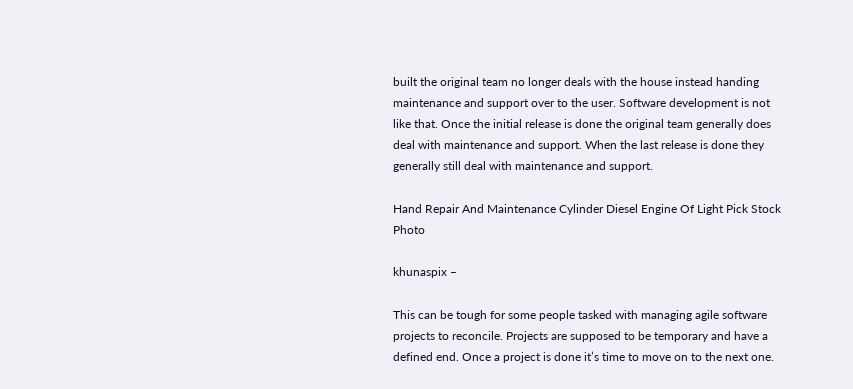built the original team no longer deals with the house instead handing maintenance and support over to the user. Software development is not like that. Once the initial release is done the original team generally does deal with maintenance and support. When the last release is done they generally still deal with maintenance and support.

Hand Repair And Maintenance Cylinder Diesel Engine Of Light Pick Stock Photo

khunaspix –

This can be tough for some people tasked with managing agile software projects to reconcile. Projects are supposed to be temporary and have a defined end. Once a project is done it’s time to move on to the next one.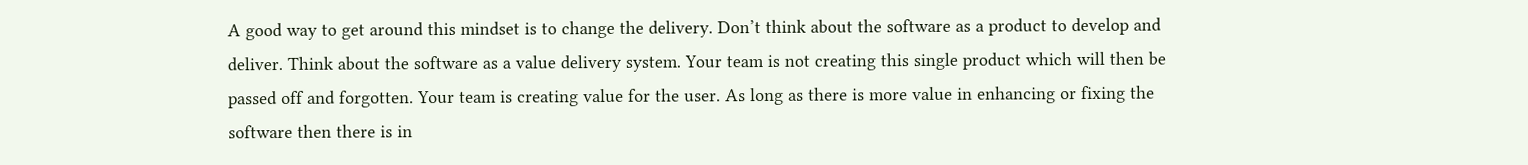A good way to get around this mindset is to change the delivery. Don’t think about the software as a product to develop and deliver. Think about the software as a value delivery system. Your team is not creating this single product which will then be passed off and forgotten. Your team is creating value for the user. As long as there is more value in enhancing or fixing the software then there is in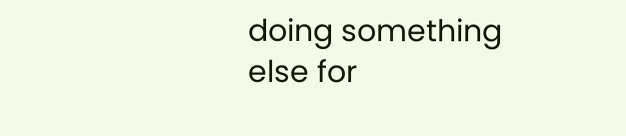doing something else for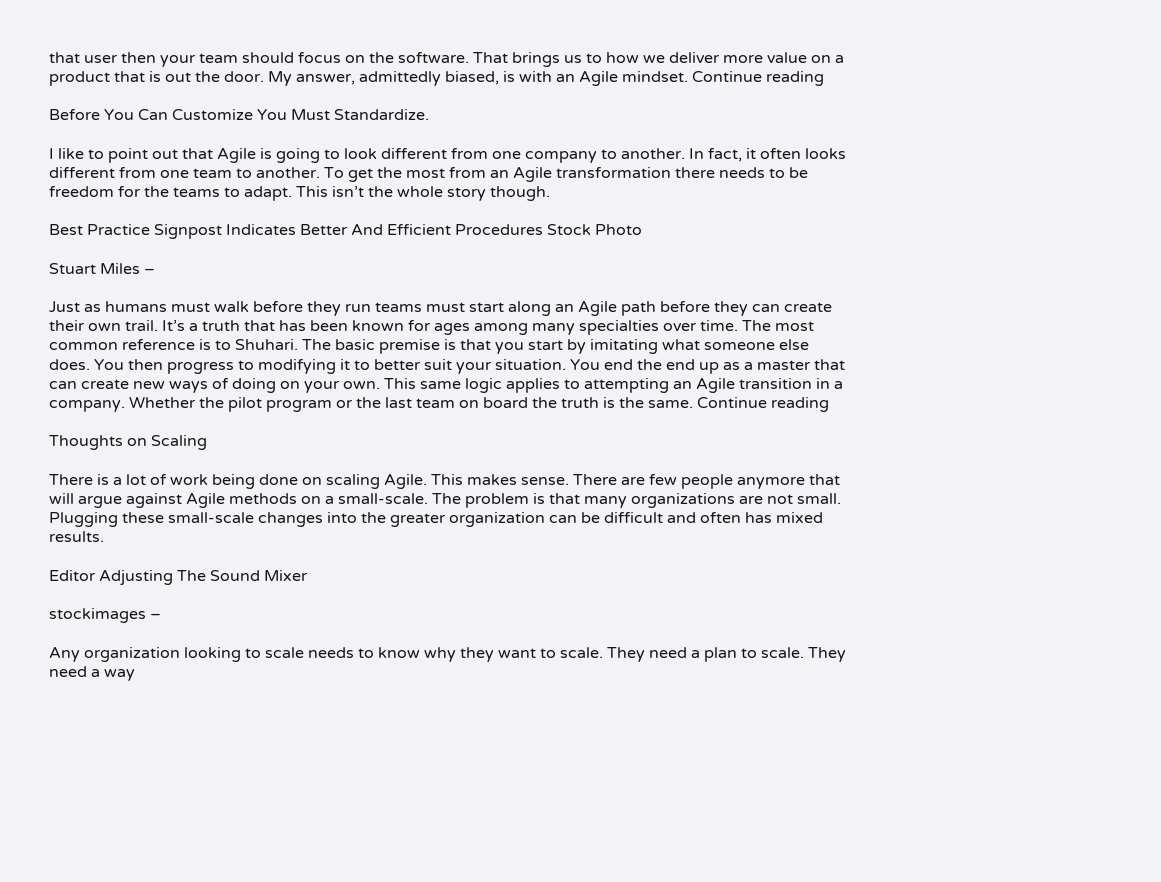that user then your team should focus on the software. That brings us to how we deliver more value on a product that is out the door. My answer, admittedly biased, is with an Agile mindset. Continue reading

Before You Can Customize You Must Standardize.

I like to point out that Agile is going to look different from one company to another. In fact, it often looks different from one team to another. To get the most from an Agile transformation there needs to be freedom for the teams to adapt. This isn’t the whole story though.

Best Practice Signpost Indicates Better And Efficient Procedures Stock Photo

Stuart Miles –

Just as humans must walk before they run teams must start along an Agile path before they can create their own trail. It’s a truth that has been known for ages among many specialties over time. The most common reference is to Shuhari. The basic premise is that you start by imitating what someone else does. You then progress to modifying it to better suit your situation. You end the end up as a master that can create new ways of doing on your own. This same logic applies to attempting an Agile transition in a company. Whether the pilot program or the last team on board the truth is the same. Continue reading

Thoughts on Scaling

There is a lot of work being done on scaling Agile. This makes sense. There are few people anymore that will argue against Agile methods on a small-scale. The problem is that many organizations are not small. Plugging these small-scale changes into the greater organization can be difficult and often has mixed results.

Editor Adjusting The Sound Mixer

stockimages –

Any organization looking to scale needs to know why they want to scale. They need a plan to scale. They need a way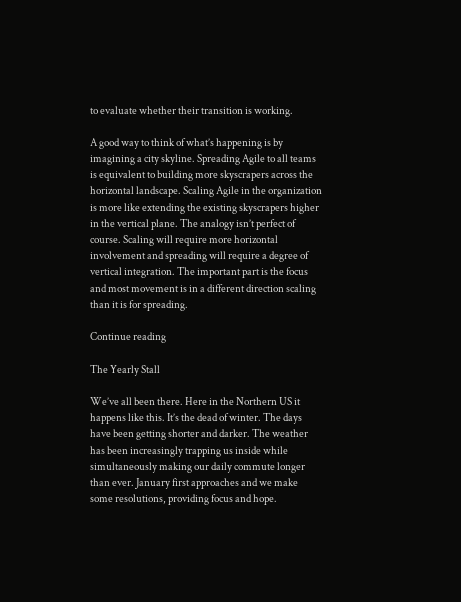to evaluate whether their transition is working.

A good way to think of what’s happening is by imagining a city skyline. Spreading Agile to all teams is equivalent to building more skyscrapers across the horizontal landscape. Scaling Agile in the organization is more like extending the existing skyscrapers higher in the vertical plane. The analogy isn’t perfect of course. Scaling will require more horizontal involvement and spreading will require a degree of vertical integration. The important part is the focus and most movement is in a different direction scaling than it is for spreading.

Continue reading

The Yearly Stall

We’ve all been there. Here in the Northern US it happens like this. It’s the dead of winter. The days have been getting shorter and darker. The weather has been increasingly trapping us inside while simultaneously making our daily commute longer than ever. January first approaches and we make some resolutions, providing focus and hope.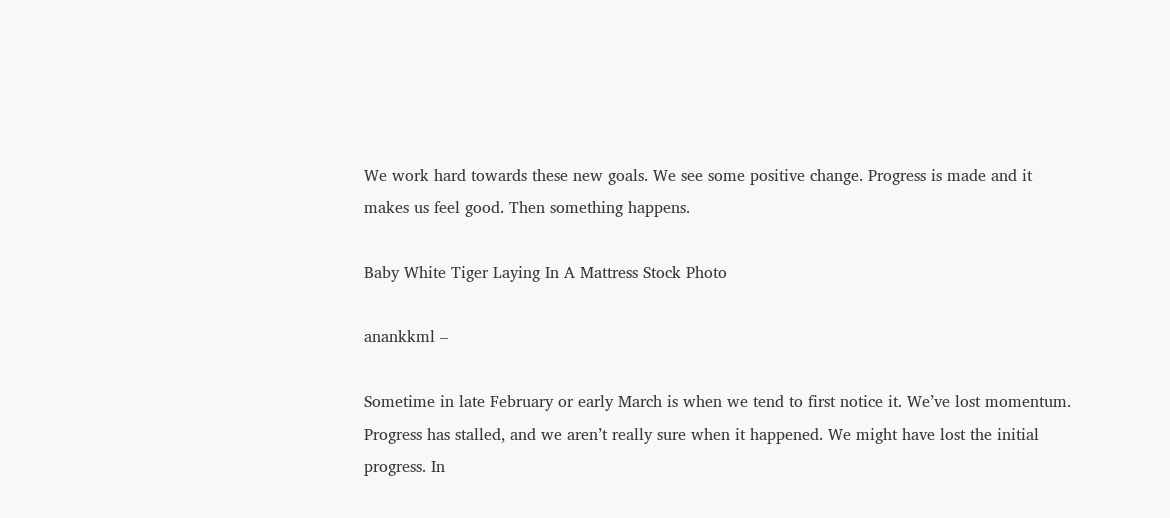We work hard towards these new goals. We see some positive change. Progress is made and it makes us feel good. Then something happens.

Baby White Tiger Laying In A Mattress Stock Photo

anankkml –

Sometime in late February or early March is when we tend to first notice it. We’ve lost momentum. Progress has stalled, and we aren’t really sure when it happened. We might have lost the initial progress. In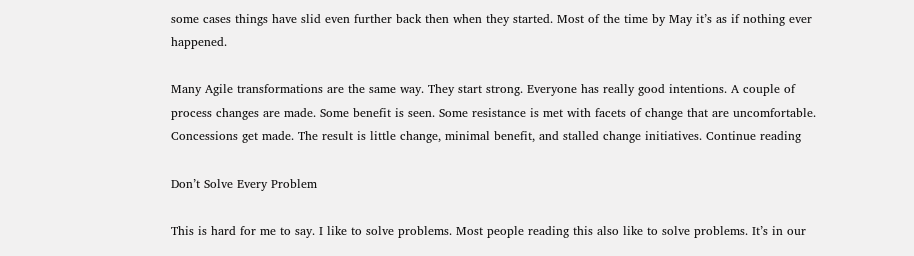some cases things have slid even further back then when they started. Most of the time by May it’s as if nothing ever happened.

Many Agile transformations are the same way. They start strong. Everyone has really good intentions. A couple of process changes are made. Some benefit is seen. Some resistance is met with facets of change that are uncomfortable. Concessions get made. The result is little change, minimal benefit, and stalled change initiatives. Continue reading

Don’t Solve Every Problem

This is hard for me to say. I like to solve problems. Most people reading this also like to solve problems. It’s in our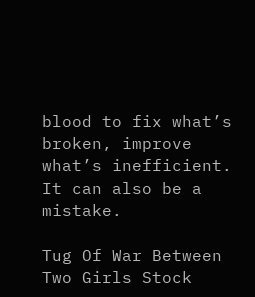blood to fix what’s broken, improve what’s inefficient. It can also be a mistake.

Tug Of War Between Two Girls Stock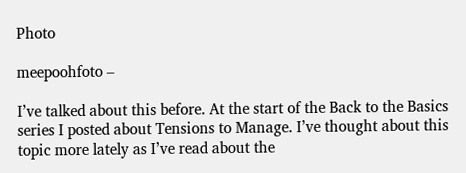Photo

meepoohfoto –

I’ve talked about this before. At the start of the Back to the Basics series I posted about Tensions to Manage. I’ve thought about this topic more lately as I’ve read about the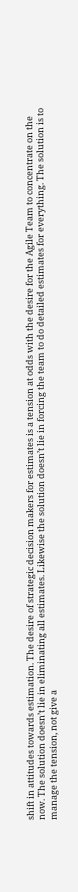shift in attitudes towards estimation. The desire of strategic decision makers for estimates is a tension at odds with the desire for the Agile Team to concentrate on the now. The solution doesn’t lie in eliminating all estimates. Likewise the solution doesn’t lie in forcing the team to do detailed estimates for everything. The solution is to manage the tension, not give a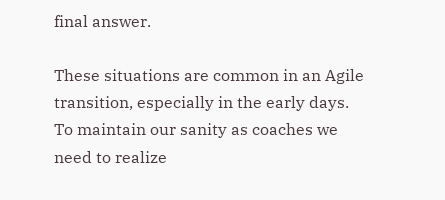final answer.

These situations are common in an Agile transition, especially in the early days. To maintain our sanity as coaches we need to realize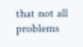that not all problems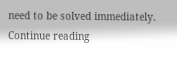need to be solved immediately. Continue reading